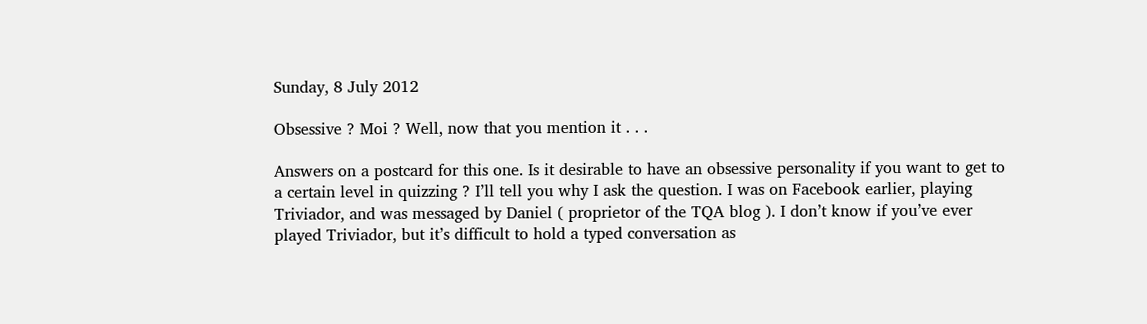Sunday, 8 July 2012

Obsessive ? Moi ? Well, now that you mention it . . .

Answers on a postcard for this one. Is it desirable to have an obsessive personality if you want to get to a certain level in quizzing ? I’ll tell you why I ask the question. I was on Facebook earlier, playing Triviador, and was messaged by Daniel ( proprietor of the TQA blog ). I don’t know if you’ve ever played Triviador, but it’s difficult to hold a typed conversation as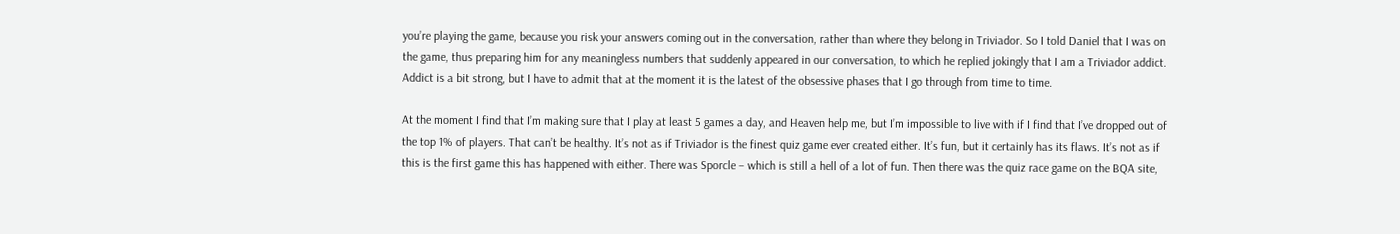you’re playing the game, because you risk your answers coming out in the conversation, rather than where they belong in Triviador. So I told Daniel that I was on the game, thus preparing him for any meaningless numbers that suddenly appeared in our conversation, to which he replied jokingly that I am a Triviador addict. Addict is a bit strong, but I have to admit that at the moment it is the latest of the obsessive phases that I go through from time to time.

At the moment I find that I’m making sure that I play at least 5 games a day, and Heaven help me, but I’m impossible to live with if I find that I’ve dropped out of the top 1% of players. That can’t be healthy. It’s not as if Triviador is the finest quiz game ever created either. It’s fun, but it certainly has its flaws. It’s not as if this is the first game this has happened with either. There was Sporcle – which is still a hell of a lot of fun. Then there was the quiz race game on the BQA site,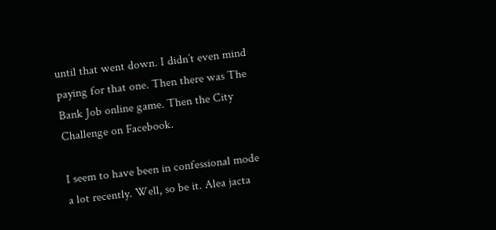until that went down. I didn’t even mind paying for that one. Then there was The Bank Job online game. Then the City Challenge on Facebook.

I seem to have been in confessional mode a lot recently. Well, so be it. Alea jacta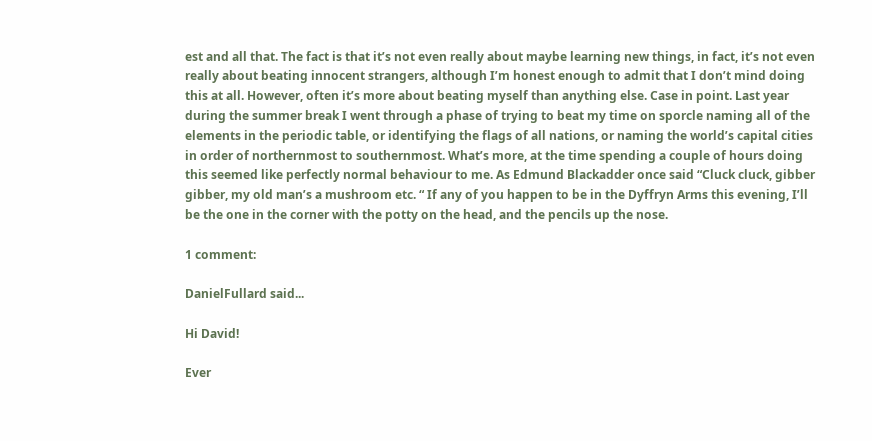est and all that. The fact is that it’s not even really about maybe learning new things, in fact, it’s not even really about beating innocent strangers, although I’m honest enough to admit that I don’t mind doing this at all. However, often it’s more about beating myself than anything else. Case in point. Last year during the summer break I went through a phase of trying to beat my time on sporcle naming all of the elements in the periodic table, or identifying the flags of all nations, or naming the world’s capital cities in order of northernmost to southernmost. What’s more, at the time spending a couple of hours doing this seemed like perfectly normal behaviour to me. As Edmund Blackadder once said “Cluck cluck, gibber gibber, my old man’s a mushroom etc. “ If any of you happen to be in the Dyffryn Arms this evening, I’ll be the one in the corner with the potty on the head, and the pencils up the nose.

1 comment:

DanielFullard said...

Hi David!

Ever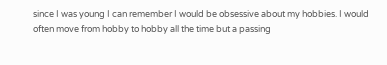since I was young I can remember I would be obsessive about my hobbies. I would often move from hobby to hobby all the time but a passing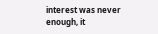interest was never enough, it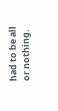had to be all or nothing.